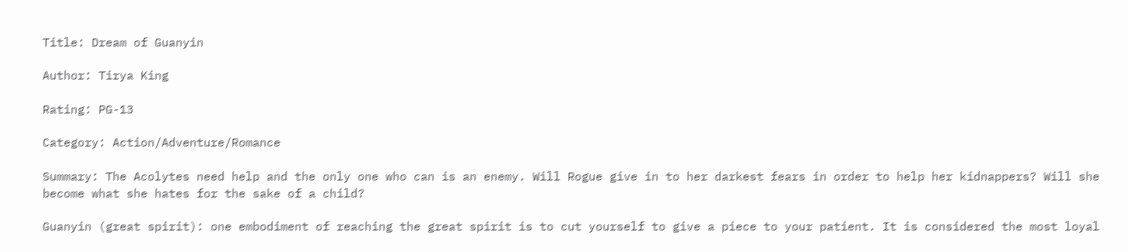Title: Dream of Guanyin

Author: Tirya King

Rating: PG-13

Category: Action/Adventure/Romance

Summary: The Acolytes need help and the only one who can is an enemy. Will Rogue give in to her darkest fears in order to help her kidnappers? Will she become what she hates for the sake of a child?

Guanyin (great spirit): one embodiment of reaching the great spirit is to cut yourself to give a piece to your patient. It is considered the most loyal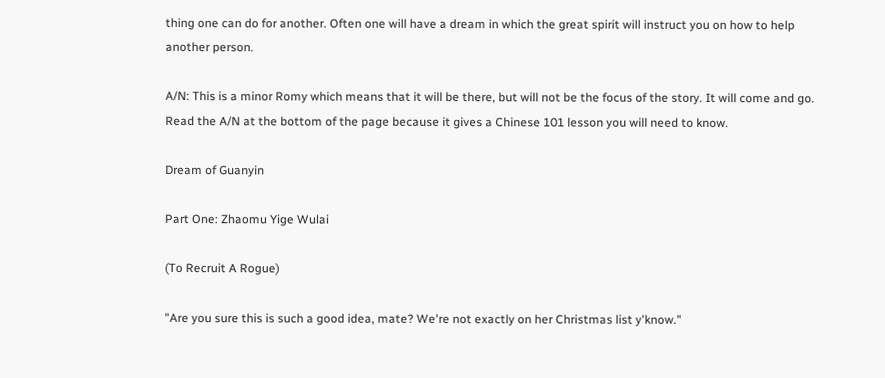thing one can do for another. Often one will have a dream in which the great spirit will instruct you on how to help another person.

A/N: This is a minor Romy which means that it will be there, but will not be the focus of the story. It will come and go. Read the A/N at the bottom of the page because it gives a Chinese 101 lesson you will need to know.

Dream of Guanyin

Part One: Zhaomu Yige Wulai

(To Recruit A Rogue)

"Are you sure this is such a good idea, mate? We're not exactly on her Christmas list y'know."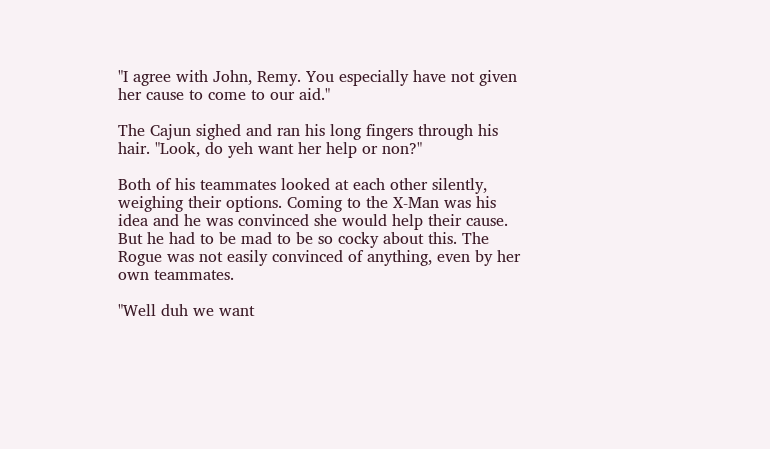"I agree with John, Remy. You especially have not given her cause to come to our aid."

The Cajun sighed and ran his long fingers through his hair. "Look, do yeh want her help or non?"

Both of his teammates looked at each other silently, weighing their options. Coming to the X-Man was his idea and he was convinced she would help their cause. But he had to be mad to be so cocky about this. The Rogue was not easily convinced of anything, even by her own teammates.

"Well duh we want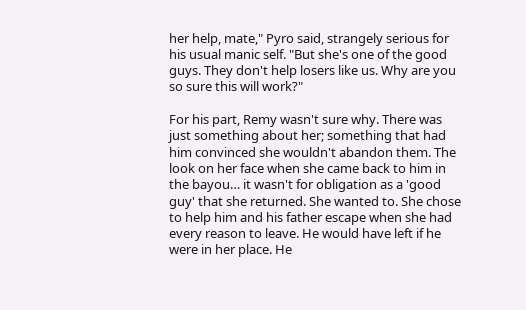her help, mate," Pyro said, strangely serious for his usual manic self. "But she's one of the good guys. They don't help losers like us. Why are you so sure this will work?"

For his part, Remy wasn't sure why. There was just something about her; something that had him convinced she wouldn't abandon them. The look on her face when she came back to him in the bayou… it wasn't for obligation as a 'good guy' that she returned. She wanted to. She chose to help him and his father escape when she had every reason to leave. He would have left if he were in her place. He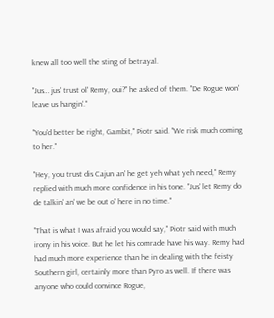knew all too well the sting of betrayal.

"Jus… jus' trust ol' Remy, oui?" he asked of them. "De Rogue won' leave us hangin'."

"You'd better be right, Gambit," Piotr said. "We risk much coming to her."

"Hey, you trust dis Cajun an' he get yeh what yeh need," Remy replied with much more confidence in his tone. "Jus' let Remy do de talkin' an' we be out o' here in no time."

"That is what I was afraid you would say," Piotr said with much irony in his voice. But he let his comrade have his way. Remy had had much more experience than he in dealing with the feisty Southern girl, certainly more than Pyro as well. If there was anyone who could convince Rogue,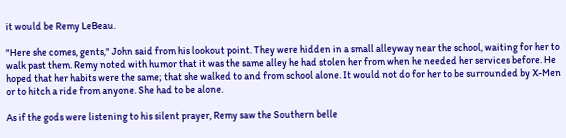it would be Remy LeBeau.

"Here she comes, gents," John said from his lookout point. They were hidden in a small alleyway near the school, waiting for her to walk past them. Remy noted with humor that it was the same alley he had stolen her from when he needed her services before. He hoped that her habits were the same; that she walked to and from school alone. It would not do for her to be surrounded by X-Men or to hitch a ride from anyone. She had to be alone.

As if the gods were listening to his silent prayer, Remy saw the Southern belle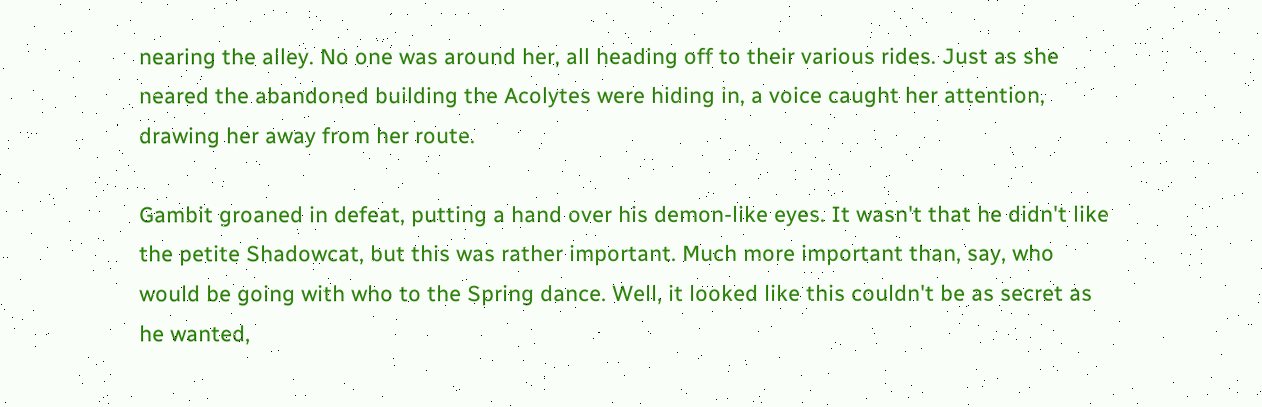nearing the alley. No one was around her, all heading off to their various rides. Just as she neared the abandoned building the Acolytes were hiding in, a voice caught her attention, drawing her away from her route.

Gambit groaned in defeat, putting a hand over his demon-like eyes. It wasn't that he didn't like the petite Shadowcat, but this was rather important. Much more important than, say, who would be going with who to the Spring dance. Well, it looked like this couldn't be as secret as he wanted,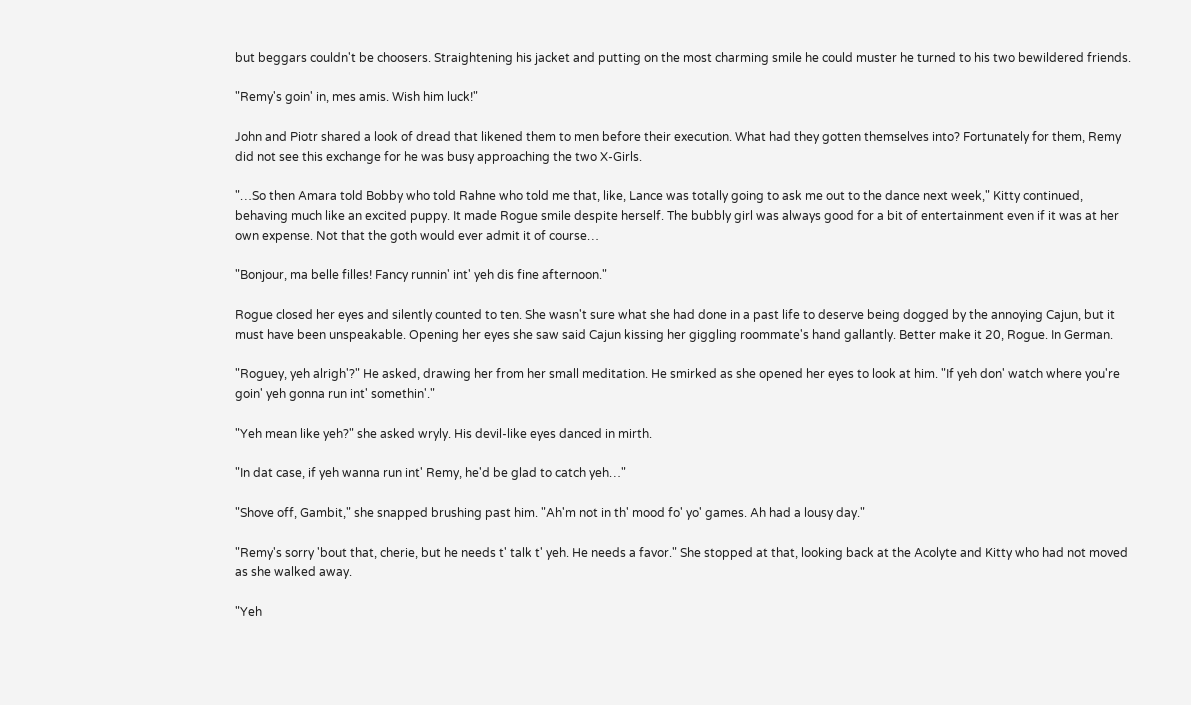but beggars couldn't be choosers. Straightening his jacket and putting on the most charming smile he could muster he turned to his two bewildered friends.

"Remy's goin' in, mes amis. Wish him luck!"

John and Piotr shared a look of dread that likened them to men before their execution. What had they gotten themselves into? Fortunately for them, Remy did not see this exchange for he was busy approaching the two X-Girls.

"…So then Amara told Bobby who told Rahne who told me that, like, Lance was totally going to ask me out to the dance next week," Kitty continued, behaving much like an excited puppy. It made Rogue smile despite herself. The bubbly girl was always good for a bit of entertainment even if it was at her own expense. Not that the goth would ever admit it of course…

"Bonjour, ma belle filles! Fancy runnin' int' yeh dis fine afternoon."

Rogue closed her eyes and silently counted to ten. She wasn't sure what she had done in a past life to deserve being dogged by the annoying Cajun, but it must have been unspeakable. Opening her eyes she saw said Cajun kissing her giggling roommate's hand gallantly. Better make it 20, Rogue. In German.

"Roguey, yeh alrigh'?" He asked, drawing her from her small meditation. He smirked as she opened her eyes to look at him. "If yeh don' watch where you're goin' yeh gonna run int' somethin'."

"Yeh mean like yeh?" she asked wryly. His devil-like eyes danced in mirth.

"In dat case, if yeh wanna run int' Remy, he'd be glad to catch yeh…"

"Shove off, Gambit," she snapped brushing past him. "Ah'm not in th' mood fo' yo' games. Ah had a lousy day."

"Remy's sorry 'bout that, cherie, but he needs t' talk t' yeh. He needs a favor." She stopped at that, looking back at the Acolyte and Kitty who had not moved as she walked away.

"Yeh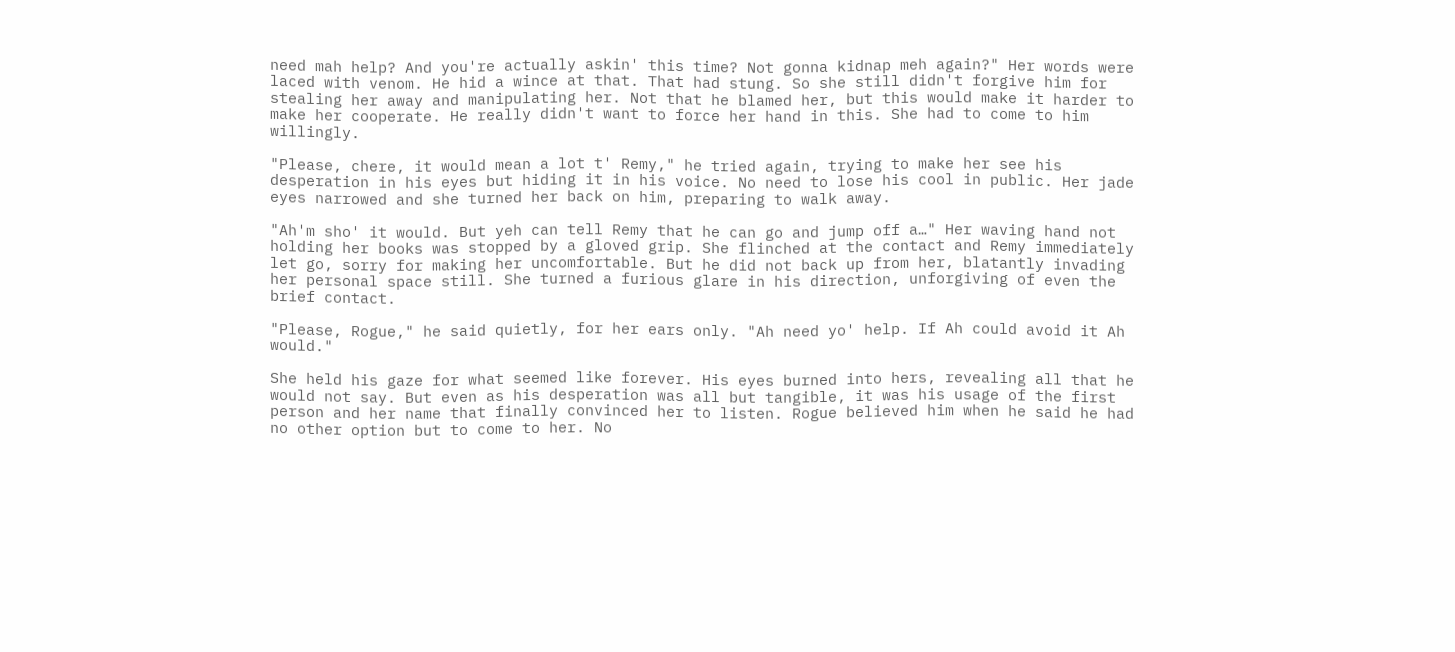need mah help? And you're actually askin' this time? Not gonna kidnap meh again?" Her words were laced with venom. He hid a wince at that. That had stung. So she still didn't forgive him for stealing her away and manipulating her. Not that he blamed her, but this would make it harder to make her cooperate. He really didn't want to force her hand in this. She had to come to him willingly.

"Please, chere, it would mean a lot t' Remy," he tried again, trying to make her see his desperation in his eyes but hiding it in his voice. No need to lose his cool in public. Her jade eyes narrowed and she turned her back on him, preparing to walk away.

"Ah'm sho' it would. But yeh can tell Remy that he can go and jump off a…" Her waving hand not holding her books was stopped by a gloved grip. She flinched at the contact and Remy immediately let go, sorry for making her uncomfortable. But he did not back up from her, blatantly invading her personal space still. She turned a furious glare in his direction, unforgiving of even the brief contact.

"Please, Rogue," he said quietly, for her ears only. "Ah need yo' help. If Ah could avoid it Ah would."

She held his gaze for what seemed like forever. His eyes burned into hers, revealing all that he would not say. But even as his desperation was all but tangible, it was his usage of the first person and her name that finally convinced her to listen. Rogue believed him when he said he had no other option but to come to her. No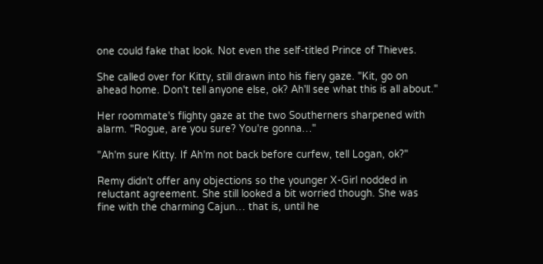one could fake that look. Not even the self-titled Prince of Thieves.

She called over for Kitty, still drawn into his fiery gaze. "Kit, go on ahead home. Don't tell anyone else, ok? Ah'll see what this is all about."

Her roommate's flighty gaze at the two Southerners sharpened with alarm. "Rogue, are you sure? You're gonna…"

"Ah'm sure Kitty. If Ah'm not back before curfew, tell Logan, ok?"

Remy didn't offer any objections so the younger X-Girl nodded in reluctant agreement. She still looked a bit worried though. She was fine with the charming Cajun… that is, until he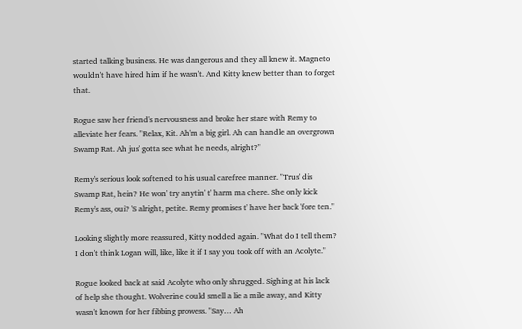started talking business. He was dangerous and they all knew it. Magneto wouldn't have hired him if he wasn't. And Kitty knew better than to forget that.

Rogue saw her friend's nervousness and broke her stare with Remy to alleviate her fears. "Relax, Kit. Ah'm a big girl. Ah can handle an overgrown Swamp Rat. Ah jus' gotta see what he needs, alright?"

Remy's serious look softened to his usual carefree manner. "Trus' dis Swamp Rat, hein? He won' try anytin' t' harm ma chere. She only kick Remy's ass, oui? 'S alright, petite. Remy promises t' have her back 'fore ten."

Looking slightly more reassured, Kitty nodded again. "What do I tell them? I don't think Logan will, like, like it if I say you took off with an Acolyte."

Rogue looked back at said Acolyte who only shrugged. Sighing at his lack of help she thought. Wolverine could smell a lie a mile away, and Kitty wasn't known for her fibbing prowess. "Say… Ah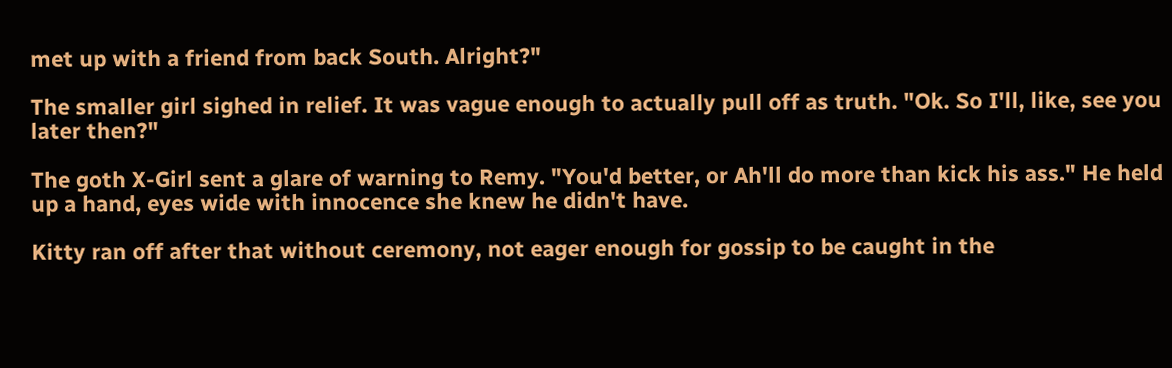met up with a friend from back South. Alright?"

The smaller girl sighed in relief. It was vague enough to actually pull off as truth. "Ok. So I'll, like, see you later then?"

The goth X-Girl sent a glare of warning to Remy. "You'd better, or Ah'll do more than kick his ass." He held up a hand, eyes wide with innocence she knew he didn't have.

Kitty ran off after that without ceremony, not eager enough for gossip to be caught in the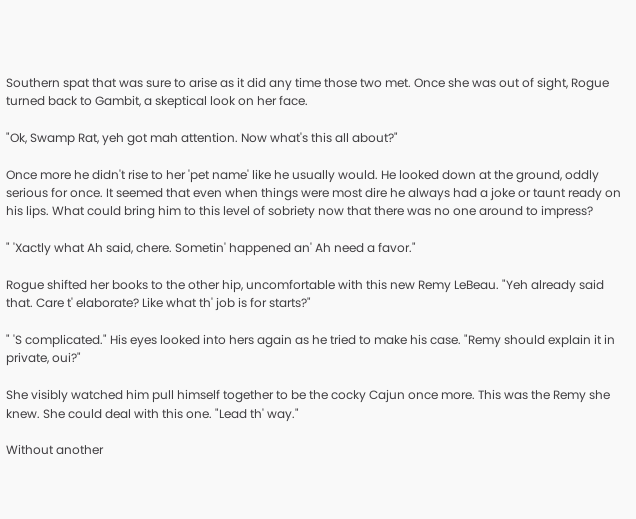Southern spat that was sure to arise as it did any time those two met. Once she was out of sight, Rogue turned back to Gambit, a skeptical look on her face.

"Ok, Swamp Rat, yeh got mah attention. Now what's this all about?"

Once more he didn't rise to her 'pet name' like he usually would. He looked down at the ground, oddly serious for once. It seemed that even when things were most dire he always had a joke or taunt ready on his lips. What could bring him to this level of sobriety now that there was no one around to impress?

" 'Xactly what Ah said, chere. Sometin' happened an' Ah need a favor."

Rogue shifted her books to the other hip, uncomfortable with this new Remy LeBeau. "Yeh already said that. Care t' elaborate? Like what th' job is for starts?"

" 'S complicated." His eyes looked into hers again as he tried to make his case. "Remy should explain it in private, oui?"

She visibly watched him pull himself together to be the cocky Cajun once more. This was the Remy she knew. She could deal with this one. "Lead th' way."

Without another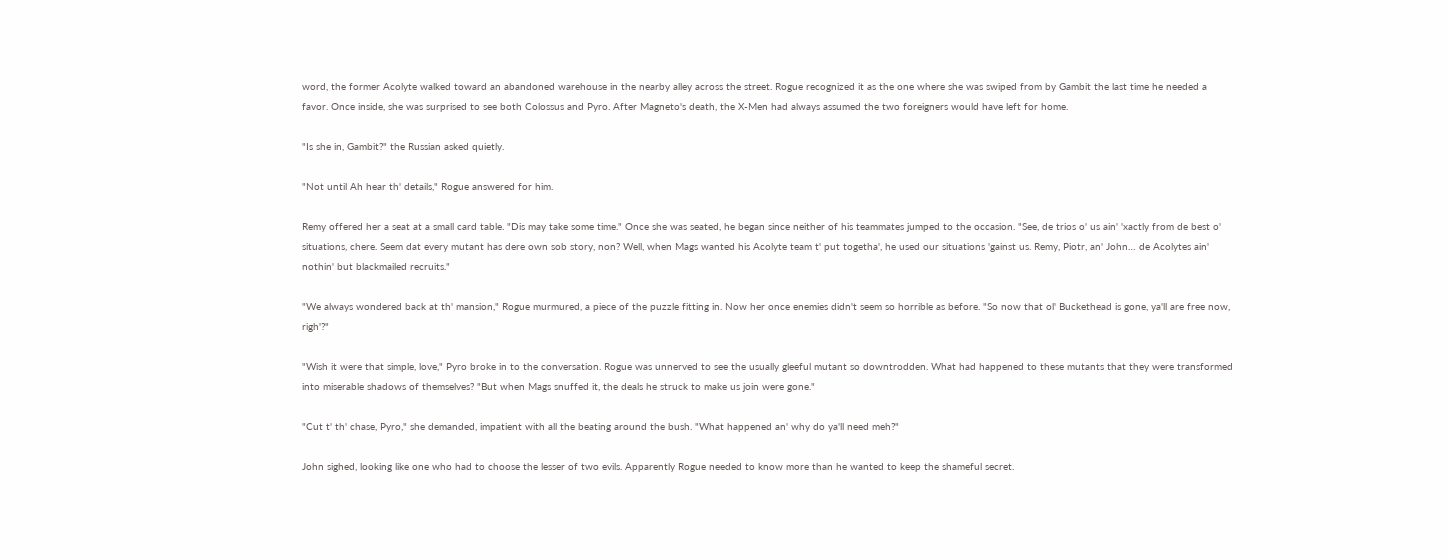word, the former Acolyte walked toward an abandoned warehouse in the nearby alley across the street. Rogue recognized it as the one where she was swiped from by Gambit the last time he needed a favor. Once inside, she was surprised to see both Colossus and Pyro. After Magneto's death, the X-Men had always assumed the two foreigners would have left for home.

"Is she in, Gambit?" the Russian asked quietly.

"Not until Ah hear th' details," Rogue answered for him.

Remy offered her a seat at a small card table. "Dis may take some time." Once she was seated, he began since neither of his teammates jumped to the occasion. "See, de trios o' us ain' 'xactly from de best o' situations, chere. Seem dat every mutant has dere own sob story, non? Well, when Mags wanted his Acolyte team t' put togetha', he used our situations 'gainst us. Remy, Piotr, an' John… de Acolytes ain' nothin' but blackmailed recruits."

"We always wondered back at th' mansion," Rogue murmured, a piece of the puzzle fitting in. Now her once enemies didn't seem so horrible as before. "So now that ol' Buckethead is gone, ya'll are free now, righ'?"

"Wish it were that simple, love," Pyro broke in to the conversation. Rogue was unnerved to see the usually gleeful mutant so downtrodden. What had happened to these mutants that they were transformed into miserable shadows of themselves? "But when Mags snuffed it, the deals he struck to make us join were gone."

"Cut t' th' chase, Pyro," she demanded, impatient with all the beating around the bush. "What happened an' why do ya'll need meh?"

John sighed, looking like one who had to choose the lesser of two evils. Apparently Rogue needed to know more than he wanted to keep the shameful secret.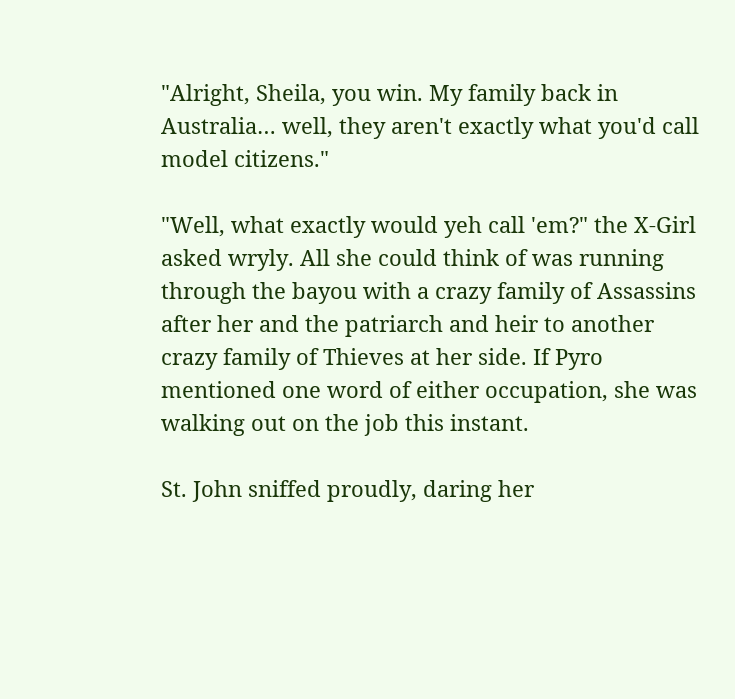"Alright, Sheila, you win. My family back in Australia… well, they aren't exactly what you'd call model citizens."

"Well, what exactly would yeh call 'em?" the X-Girl asked wryly. All she could think of was running through the bayou with a crazy family of Assassins after her and the patriarch and heir to another crazy family of Thieves at her side. If Pyro mentioned one word of either occupation, she was walking out on the job this instant.

St. John sniffed proudly, daring her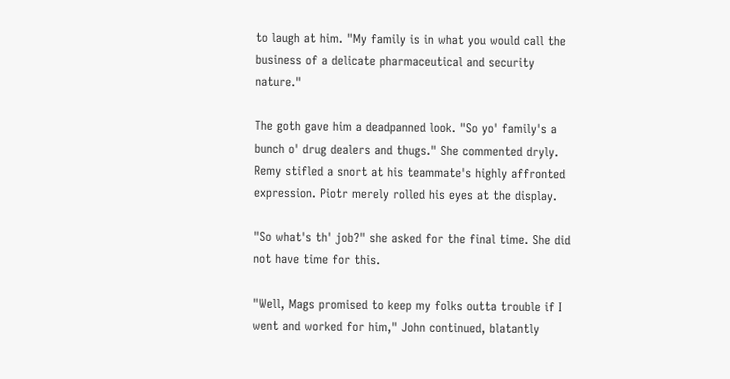to laugh at him. "My family is in what you would call the business of a delicate pharmaceutical and security nature."

The goth gave him a deadpanned look. "So yo' family's a bunch o' drug dealers and thugs." She commented dryly. Remy stifled a snort at his teammate's highly affronted expression. Piotr merely rolled his eyes at the display.

"So what's th' job?" she asked for the final time. She did not have time for this.

"Well, Mags promised to keep my folks outta trouble if I went and worked for him," John continued, blatantly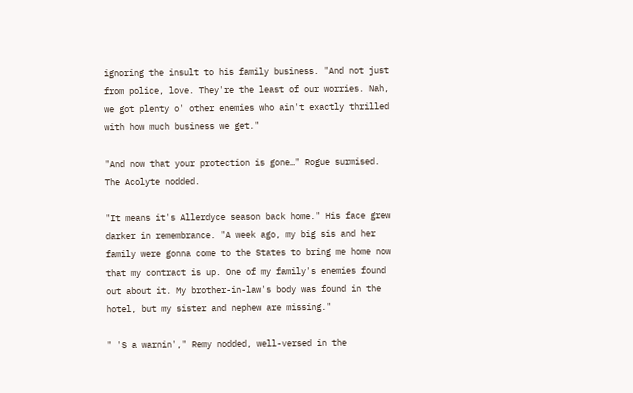ignoring the insult to his family business. "And not just from police, love. They're the least of our worries. Nah, we got plenty o' other enemies who ain't exactly thrilled with how much business we get."

"And now that your protection is gone…" Rogue surmised. The Acolyte nodded.

"It means it's Allerdyce season back home." His face grew darker in remembrance. "A week ago, my big sis and her family were gonna come to the States to bring me home now that my contract is up. One of my family's enemies found out about it. My brother-in-law's body was found in the hotel, but my sister and nephew are missing."

" 'S a warnin'," Remy nodded, well-versed in the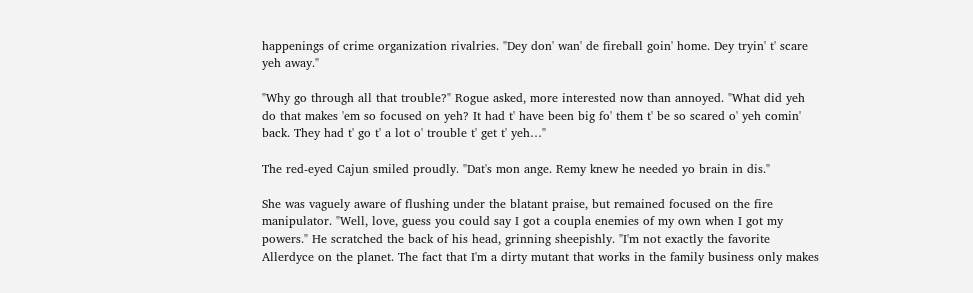happenings of crime organization rivalries. "Dey don' wan' de fireball goin' home. Dey tryin' t' scare yeh away."

"Why go through all that trouble?" Rogue asked, more interested now than annoyed. "What did yeh do that makes 'em so focused on yeh? It had t' have been big fo' them t' be so scared o' yeh comin' back. They had t' go t' a lot o' trouble t' get t' yeh…"

The red-eyed Cajun smiled proudly. "Dat's mon ange. Remy knew he needed yo brain in dis."

She was vaguely aware of flushing under the blatant praise, but remained focused on the fire manipulator. "Well, love, guess you could say I got a coupla enemies of my own when I got my powers." He scratched the back of his head, grinning sheepishly. "I'm not exactly the favorite Allerdyce on the planet. The fact that I'm a dirty mutant that works in the family business only makes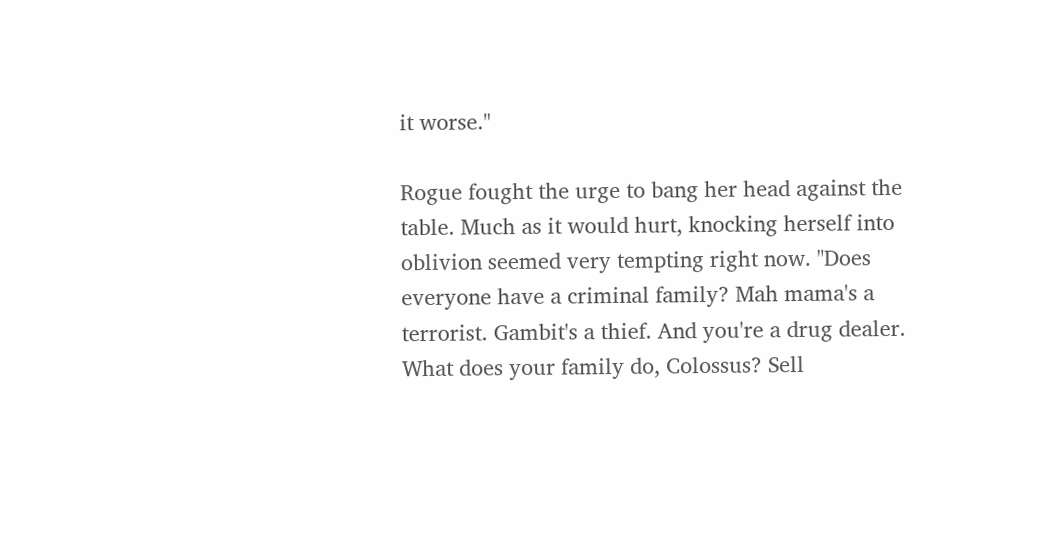it worse."

Rogue fought the urge to bang her head against the table. Much as it would hurt, knocking herself into oblivion seemed very tempting right now. "Does everyone have a criminal family? Mah mama's a terrorist. Gambit's a thief. And you're a drug dealer. What does your family do, Colossus? Sell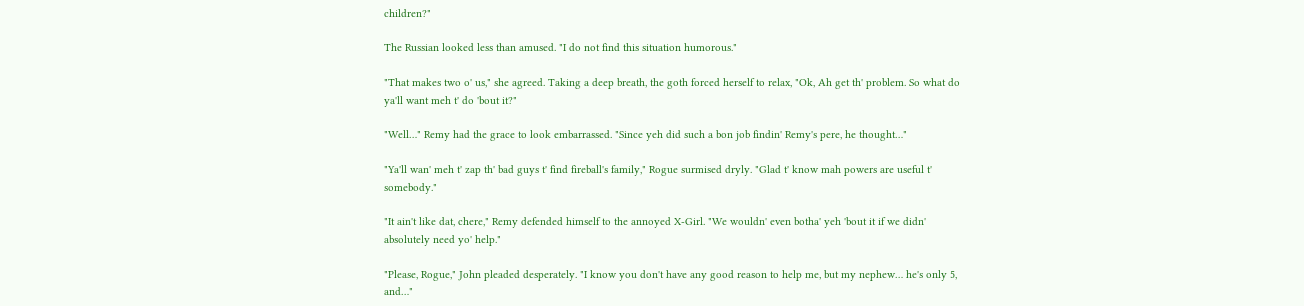children?"

The Russian looked less than amused. "I do not find this situation humorous."

"That makes two o' us," she agreed. Taking a deep breath, the goth forced herself to relax, "Ok, Ah get th' problem. So what do ya'll want meh t' do 'bout it?"

"Well…" Remy had the grace to look embarrassed. "Since yeh did such a bon job findin' Remy's pere, he thought…"

"Ya'll wan' meh t' zap th' bad guys t' find fireball's family," Rogue surmised dryly. "Glad t' know mah powers are useful t' somebody."

"It ain't like dat, chere," Remy defended himself to the annoyed X-Girl. "We wouldn' even botha' yeh 'bout it if we didn' absolutely need yo' help."

"Please, Rogue," John pleaded desperately. "I know you don't have any good reason to help me, but my nephew… he's only 5, and…"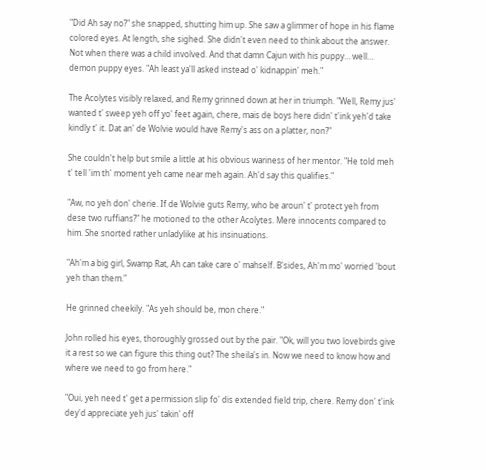"Did Ah say no?" she snapped, shutting him up. She saw a glimmer of hope in his flame colored eyes. At length, she sighed. She didn't even need to think about the answer. Not when there was a child involved. And that damn Cajun with his puppy… well… demon puppy eyes. "Ah least ya'll asked instead o' kidnappin' meh."

The Acolytes visibly relaxed, and Remy grinned down at her in triumph. "Well, Remy jus' wanted t' sweep yeh off yo' feet again, chere, mais de boys here didn' t'ink yeh'd take kindly t' it. Dat an' de Wolvie would have Remy's ass on a platter, non?"

She couldn't help but smile a little at his obvious wariness of her mentor. "He told meh t' tell 'im th' moment yeh came near meh again. Ah'd say this qualifies."

"Aw, no yeh don' cherie. If de Wolvie guts Remy, who be aroun' t' protect yeh from dese two ruffians?" he motioned to the other Acolytes. Mere innocents compared to him. She snorted rather unladylike at his insinuations.

"Ah'm a big girl, Swamp Rat, Ah can take care o' mahself. B'sides, Ah'm mo' worried 'bout yeh than them."

He grinned cheekily. "As yeh should be, mon chere."

John rolled his eyes, thoroughly grossed out by the pair. "Ok, will you two lovebirds give it a rest so we can figure this thing out? The sheila's in. Now we need to know how and where we need to go from here."

"Oui, yeh need t' get a permission slip fo' dis extended field trip, chere. Remy don' t'ink dey'd appreciate yeh jus' takin' off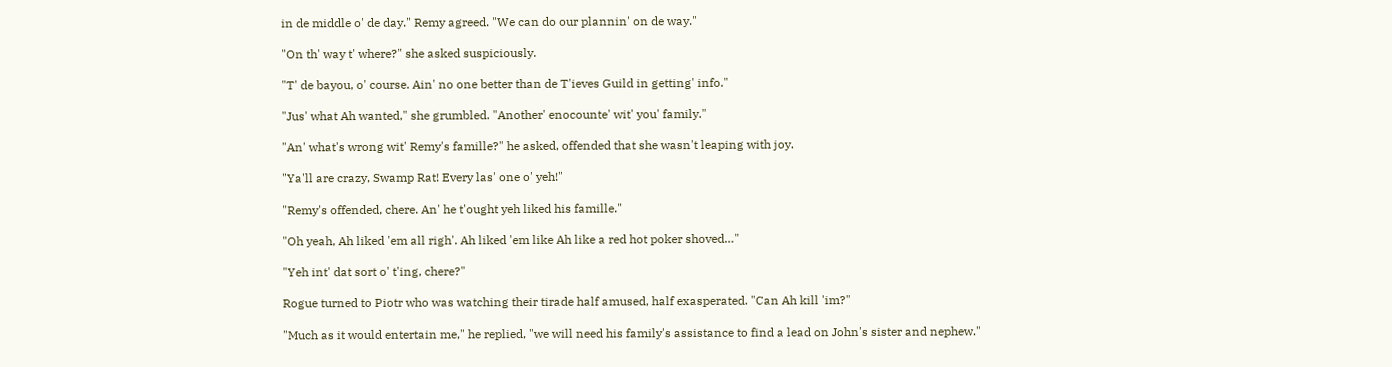in de middle o' de day." Remy agreed. "We can do our plannin' on de way."

"On th' way t' where?" she asked suspiciously.

"T' de bayou, o' course. Ain' no one better than de T'ieves Guild in getting' info."

"Jus' what Ah wanted," she grumbled. "Another' enocounte' wit' you' family."

"An' what's wrong wit' Remy's famille?" he asked, offended that she wasn't leaping with joy.

"Ya'll are crazy, Swamp Rat! Every las' one o' yeh!"

"Remy's offended, chere. An' he t'ought yeh liked his famille."

"Oh yeah, Ah liked 'em all righ'. Ah liked 'em like Ah like a red hot poker shoved…"

"Yeh int' dat sort o' t'ing, chere?"

Rogue turned to Piotr who was watching their tirade half amused, half exasperated. "Can Ah kill 'im?"

"Much as it would entertain me," he replied, "we will need his family's assistance to find a lead on John's sister and nephew."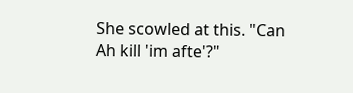She scowled at this. "Can Ah kill 'im afte'?"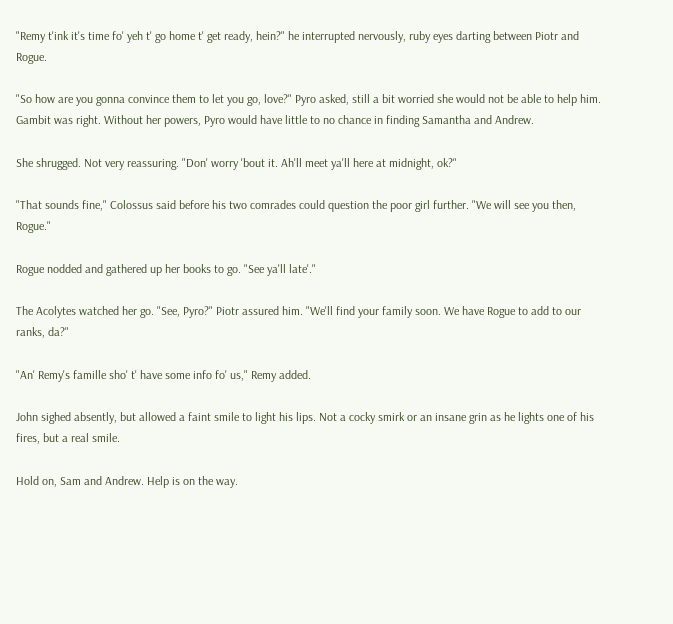"Remy t'ink it's time fo' yeh t' go home t' get ready, hein?" he interrupted nervously, ruby eyes darting between Piotr and Rogue.

"So how are you gonna convince them to let you go, love?" Pyro asked, still a bit worried she would not be able to help him. Gambit was right. Without her powers, Pyro would have little to no chance in finding Samantha and Andrew.

She shrugged. Not very reassuring. "Don' worry 'bout it. Ah'll meet ya'll here at midnight, ok?"

"That sounds fine," Colossus said before his two comrades could question the poor girl further. "We will see you then, Rogue."

Rogue nodded and gathered up her books to go. "See ya'll late'."

The Acolytes watched her go. "See, Pyro?" Piotr assured him. "We'll find your family soon. We have Rogue to add to our ranks, da?"

"An' Remy's famille sho' t' have some info fo' us," Remy added.

John sighed absently, but allowed a faint smile to light his lips. Not a cocky smirk or an insane grin as he lights one of his fires, but a real smile.

Hold on, Sam and Andrew. Help is on the way.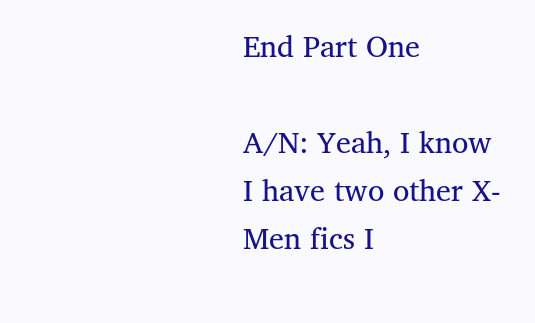End Part One

A/N: Yeah, I know I have two other X-Men fics I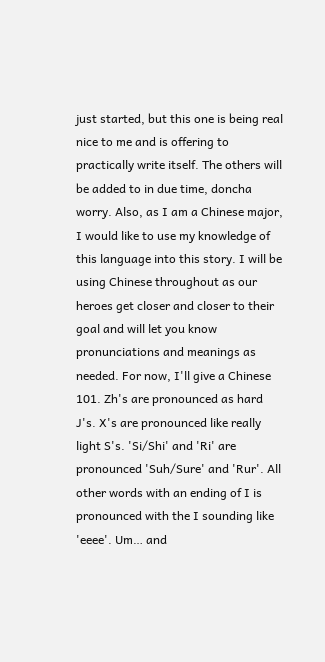just started, but this one is being real nice to me and is offering to practically write itself. The others will be added to in due time, doncha worry. Also, as I am a Chinese major, I would like to use my knowledge of this language into this story. I will be using Chinese throughout as our heroes get closer and closer to their goal and will let you know pronunciations and meanings as needed. For now, I'll give a Chinese 101. Zh's are pronounced as hard J's. X's are pronounced like really light S's. 'Si/Shi' and 'Ri' are pronounced 'Suh/Sure' and 'Rur'. All other words with an ending of I is pronounced with the I sounding like 'eeee'. Um… and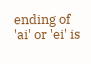ending of 'ai' or 'ei' is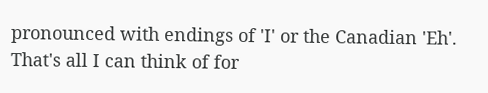pronounced with endings of 'I' or the Canadian 'Eh'. That's all I can think of for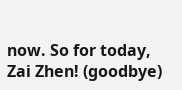now. So for today, Zai Zhen! (goodbye)